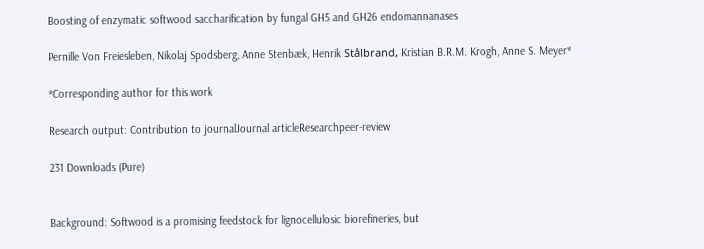Boosting of enzymatic softwood saccharification by fungal GH5 and GH26 endomannanases

Pernille Von Freiesleben, Nikolaj Spodsberg, Anne Stenbæk, Henrik Stålbrand, Kristian B.R.M. Krogh, Anne S. Meyer*

*Corresponding author for this work

Research output: Contribution to journalJournal articleResearchpeer-review

231 Downloads (Pure)


Background: Softwood is a promising feedstock for lignocellulosic biorefineries, but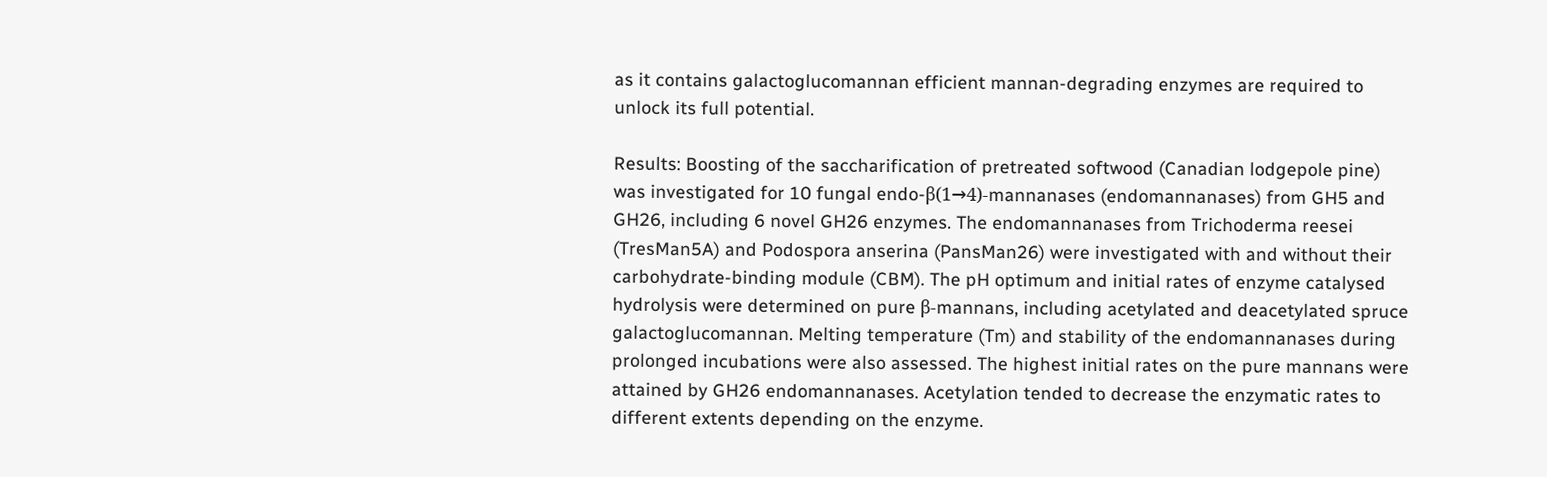as it contains galactoglucomannan efficient mannan-degrading enzymes are required to unlock its full potential.

Results: Boosting of the saccharification of pretreated softwood (Canadian lodgepole pine) was investigated for 10 fungal endo-β(1→4)-mannanases (endomannanases) from GH5 and GH26, including 6 novel GH26 enzymes. The endomannanases from Trichoderma reesei (TresMan5A) and Podospora anserina (PansMan26) were investigated with and without their carbohydrate-binding module (CBM). The pH optimum and initial rates of enzyme catalysed hydrolysis were determined on pure β-mannans, including acetylated and deacetylated spruce galactoglucomannan. Melting temperature (Tm) and stability of the endomannanases during prolonged incubations were also assessed. The highest initial rates on the pure mannans were attained by GH26 endomannanases. Acetylation tended to decrease the enzymatic rates to different extents depending on the enzyme.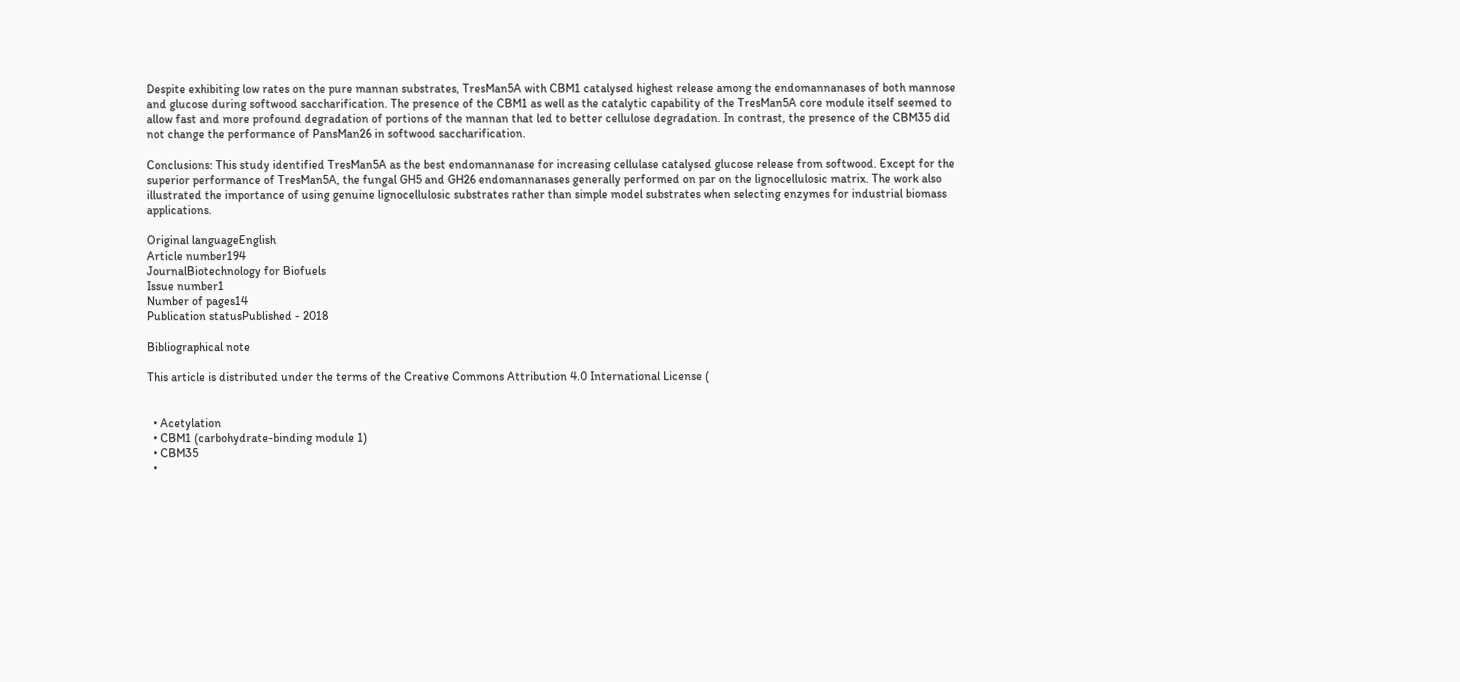Despite exhibiting low rates on the pure mannan substrates, TresMan5A with CBM1 catalysed highest release among the endomannanases of both mannose and glucose during softwood saccharification. The presence of the CBM1 as well as the catalytic capability of the TresMan5A core module itself seemed to allow fast and more profound degradation of portions of the mannan that led to better cellulose degradation. In contrast, the presence of the CBM35 did not change the performance of PansMan26 in softwood saccharification.

Conclusions: This study identified TresMan5A as the best endomannanase for increasing cellulase catalysed glucose release from softwood. Except for the superior performance of TresMan5A, the fungal GH5 and GH26 endomannanases generally performed on par on the lignocellulosic matrix. The work also illustrated the importance of using genuine lignocellulosic substrates rather than simple model substrates when selecting enzymes for industrial biomass applications.

Original languageEnglish
Article number194
JournalBiotechnology for Biofuels
Issue number1
Number of pages14
Publication statusPublished - 2018

Bibliographical note

This article is distributed under the terms of the Creative Commons Attribution 4.0 International License (


  • Acetylation
  • CBM1 (carbohydrate-binding module 1)
  • CBM35
  •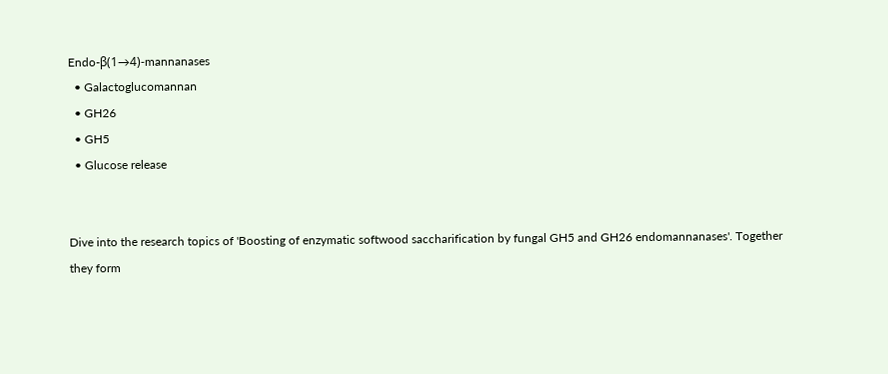Endo-β(1→4)-mannanases
  • Galactoglucomannan
  • GH26
  • GH5
  • Glucose release


Dive into the research topics of 'Boosting of enzymatic softwood saccharification by fungal GH5 and GH26 endomannanases'. Together they form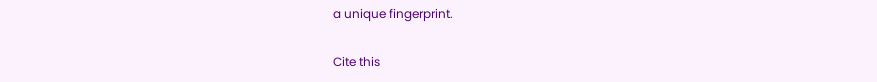a unique fingerprint.

Cite this